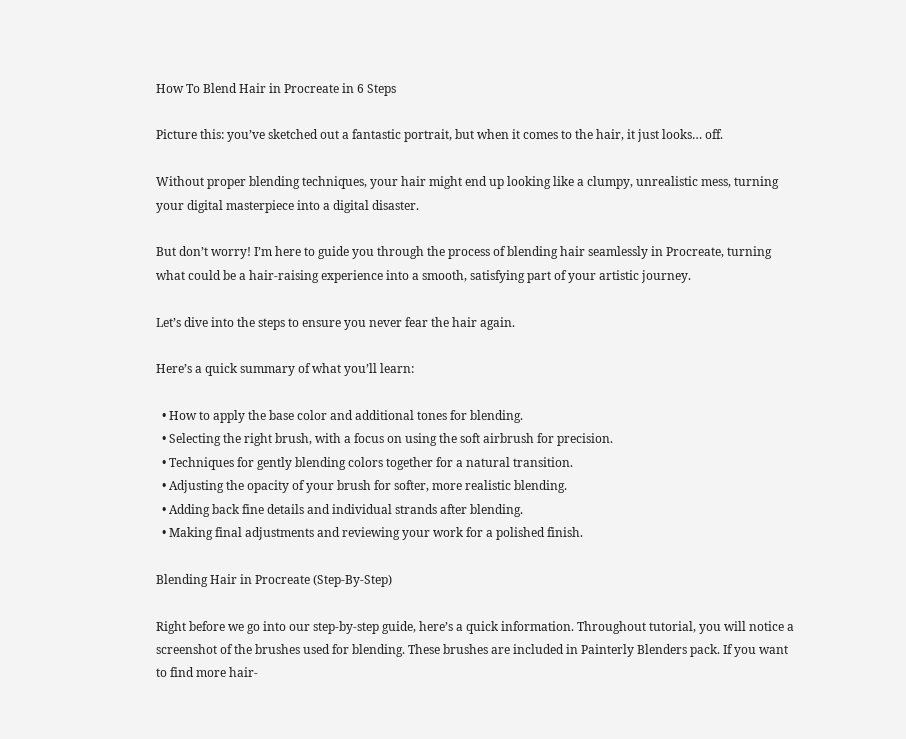How To Blend Hair in Procreate in 6 Steps

Picture this: you’ve sketched out a fantastic portrait, but when it comes to the hair, it just looks… off.

Without proper blending techniques, your hair might end up looking like a clumpy, unrealistic mess, turning your digital masterpiece into a digital disaster.

But don’t worry! I’m here to guide you through the process of blending hair seamlessly in Procreate, turning what could be a hair-raising experience into a smooth, satisfying part of your artistic journey.

Let’s dive into the steps to ensure you never fear the hair again.

Here’s a quick summary of what you’ll learn:

  • How to apply the base color and additional tones for blending.
  • Selecting the right brush, with a focus on using the soft airbrush for precision.
  • Techniques for gently blending colors together for a natural transition.
  • Adjusting the opacity of your brush for softer, more realistic blending.
  • Adding back fine details and individual strands after blending.
  • Making final adjustments and reviewing your work for a polished finish.

Blending Hair in Procreate (Step-By-Step)

Right before we go into our step-by-step guide, here’s a quick information. Throughout tutorial, you will notice a screenshot of the brushes used for blending. These brushes are included in Painterly Blenders pack. If you want to find more hair-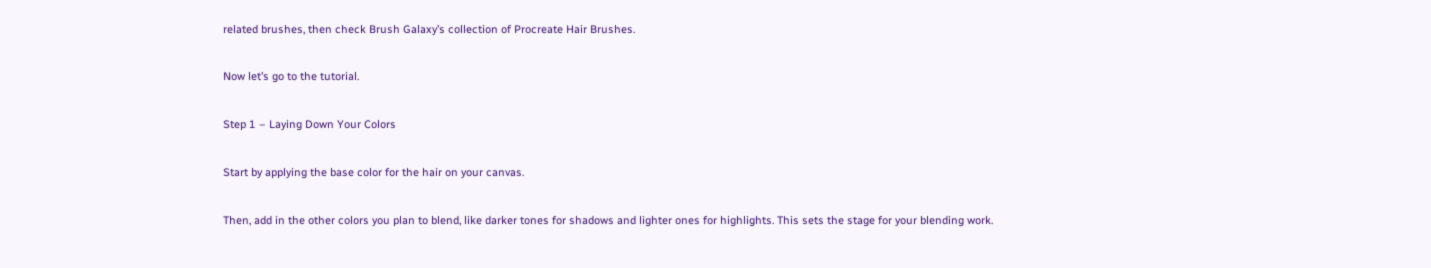related brushes, then check Brush Galaxy’s collection of Procreate Hair Brushes.

Now let’s go to the tutorial.

Step 1 – Laying Down Your Colors

Start by applying the base color for the hair on your canvas.

Then, add in the other colors you plan to blend, like darker tones for shadows and lighter ones for highlights. This sets the stage for your blending work.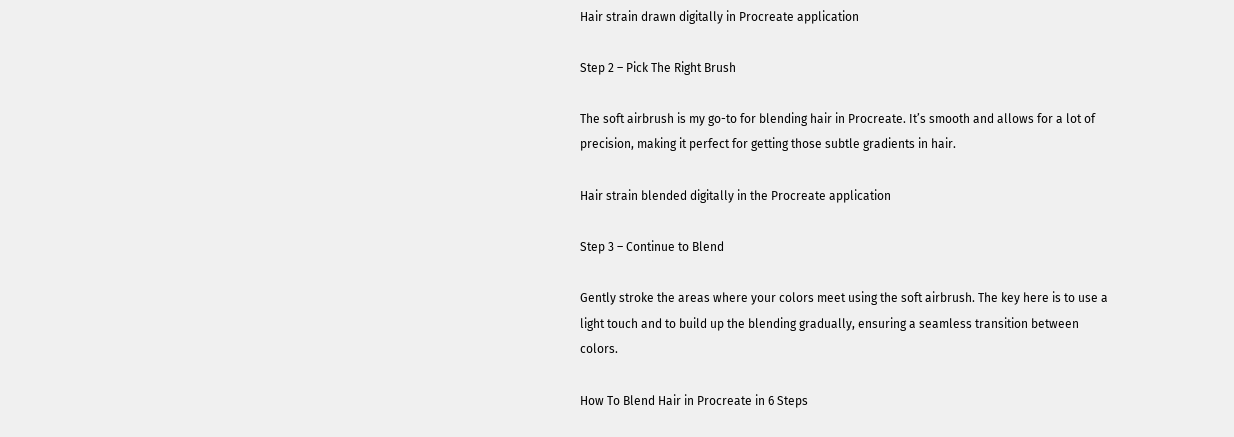Hair strain drawn digitally in Procreate application

Step 2 – Pick The Right Brush

The soft airbrush is my go-to for blending hair in Procreate. It’s smooth and allows for a lot of precision, making it perfect for getting those subtle gradients in hair.

Hair strain blended digitally in the Procreate application

Step 3 – Continue to Blend

Gently stroke the areas where your colors meet using the soft airbrush. The key here is to use a light touch and to build up the blending gradually, ensuring a seamless transition between colors.

How To Blend Hair in Procreate in 6 Steps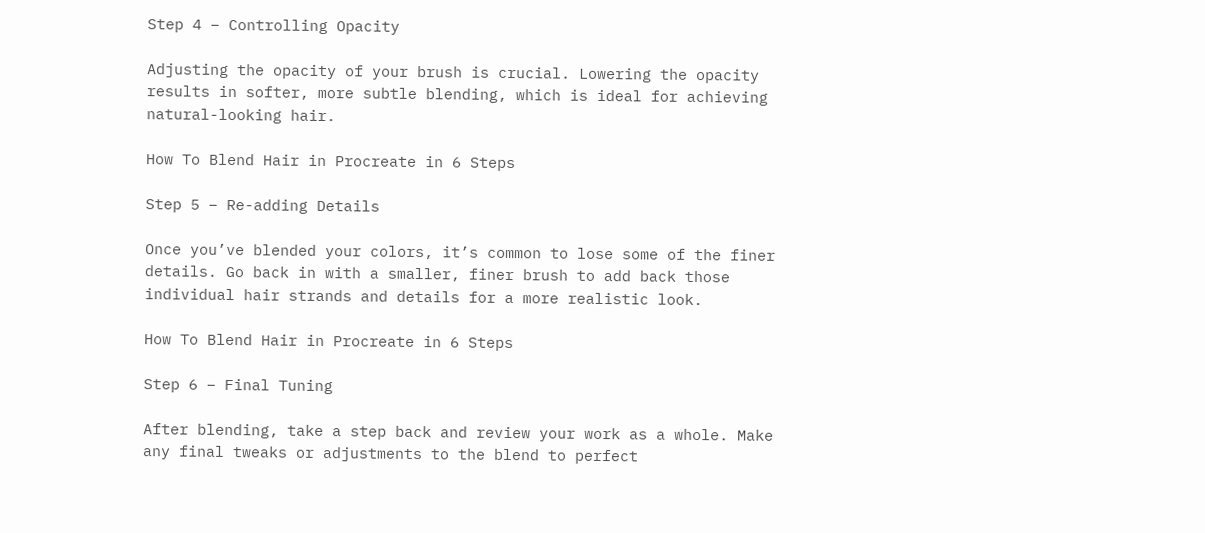Step 4 – Controlling Opacity

Adjusting the opacity of your brush is crucial. Lowering the opacity results in softer, more subtle blending, which is ideal for achieving natural-looking hair.

How To Blend Hair in Procreate in 6 Steps

Step 5 – Re-adding Details

Once you’ve blended your colors, it’s common to lose some of the finer details. Go back in with a smaller, finer brush to add back those individual hair strands and details for a more realistic look.

How To Blend Hair in Procreate in 6 Steps

Step 6 – Final Tuning

After blending, take a step back and review your work as a whole. Make any final tweaks or adjustments to the blend to perfect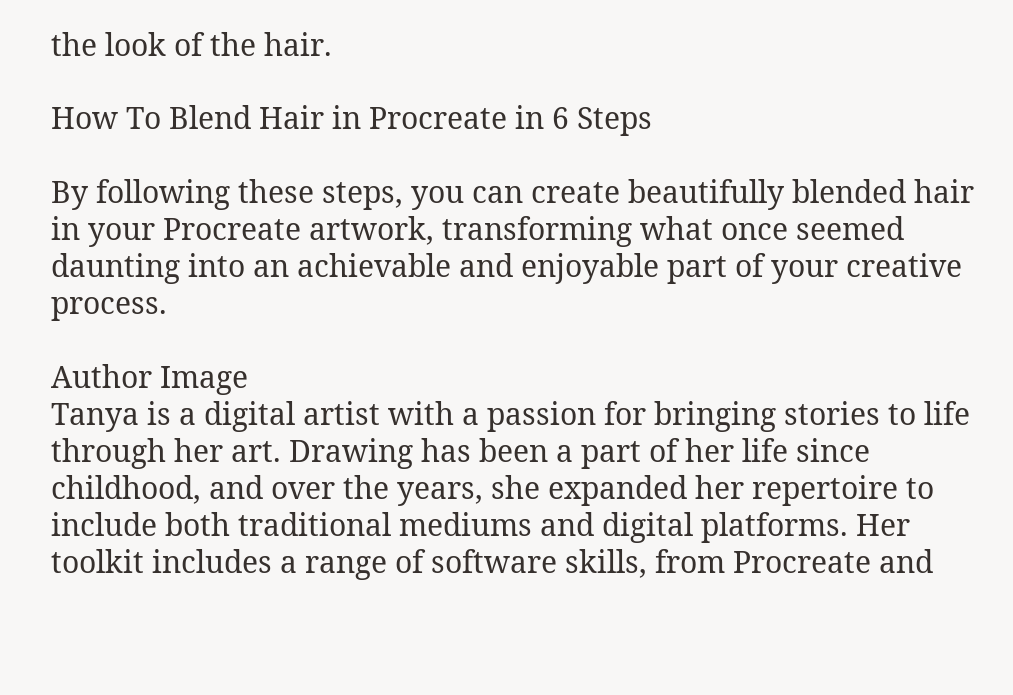the look of the hair.

How To Blend Hair in Procreate in 6 Steps

By following these steps, you can create beautifully blended hair in your Procreate artwork, transforming what once seemed daunting into an achievable and enjoyable part of your creative process.

Author Image
Tanya is a digital artist with a passion for bringing stories to life through her art. Drawing has been a part of her life since childhood, and over the years, she expanded her repertoire to include both traditional mediums and digital platforms. Her toolkit includes a range of software skills, from Procreate and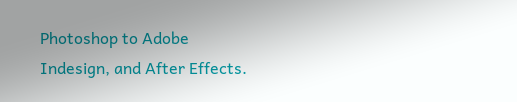Photoshop to Adobe Indesign, and After Effects.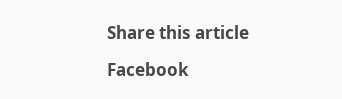Share this article

Facebook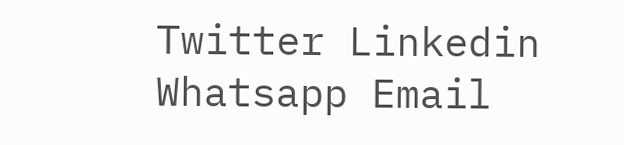Twitter Linkedin Whatsapp Email